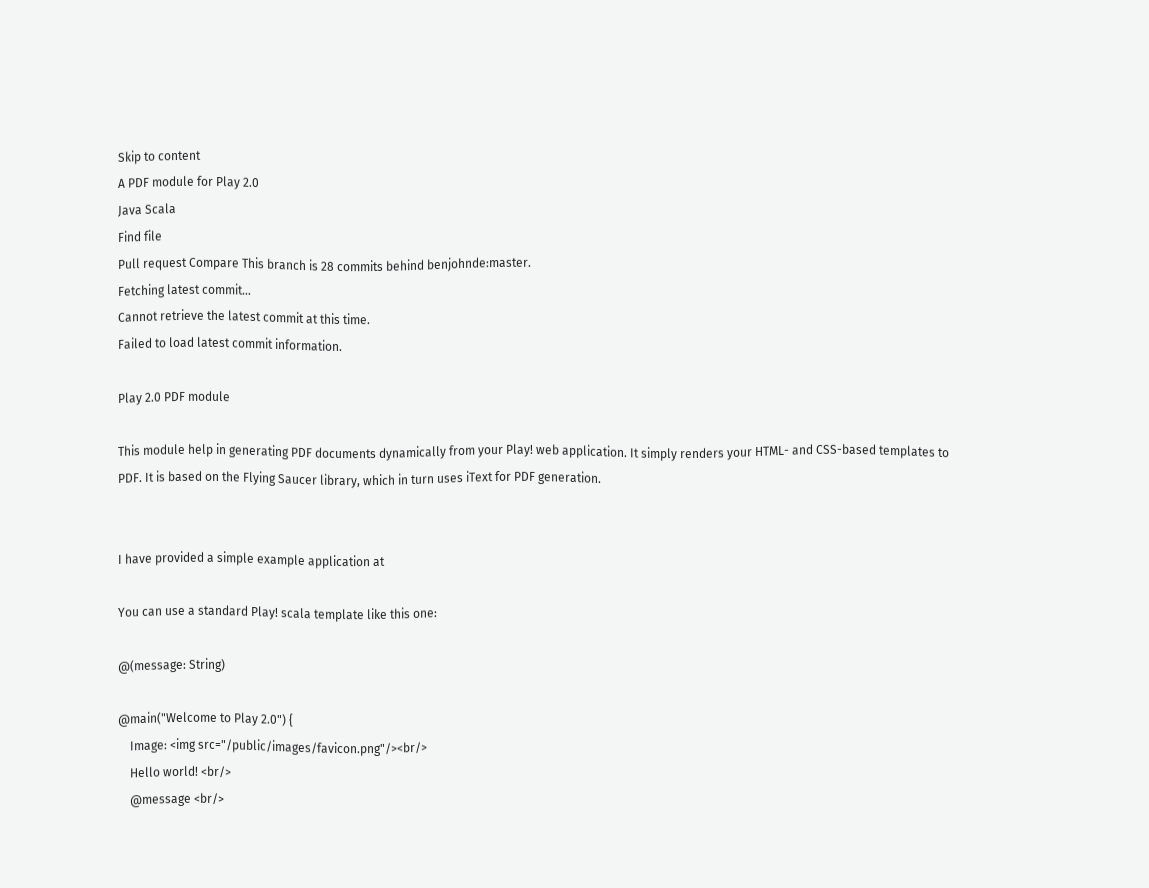Skip to content
A PDF module for Play 2.0
Java Scala
Find file
Pull request Compare This branch is 28 commits behind benjohnde:master.
Fetching latest commit…
Cannot retrieve the latest commit at this time.
Failed to load latest commit information.

Play 2.0 PDF module

This module help in generating PDF documents dynamically from your Play! web application. It simply renders your HTML- and CSS-based templates to PDF. It is based on the Flying Saucer library, which in turn uses iText for PDF generation.


I have provided a simple example application at

You can use a standard Play! scala template like this one:

@(message: String)

@main("Welcome to Play 2.0") {
    Image: <img src="/public/images/favicon.png"/><br/>
    Hello world! <br/>
    @message <br/>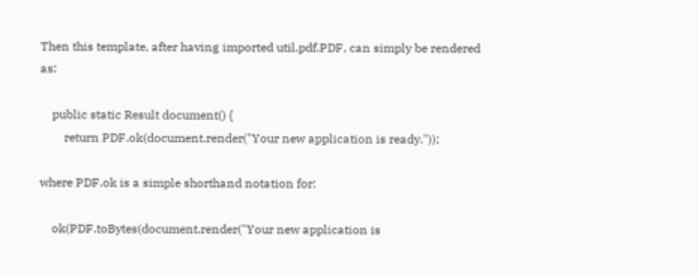Then this template, after having imported util.pdf.PDF, can simply be rendered as:

    public static Result document() {
        return PDF.ok(document.render("Your new application is ready."));

where PDF.ok is a simple shorthand notation for:

    ok(PDF.toBytes(document.render("Your new application is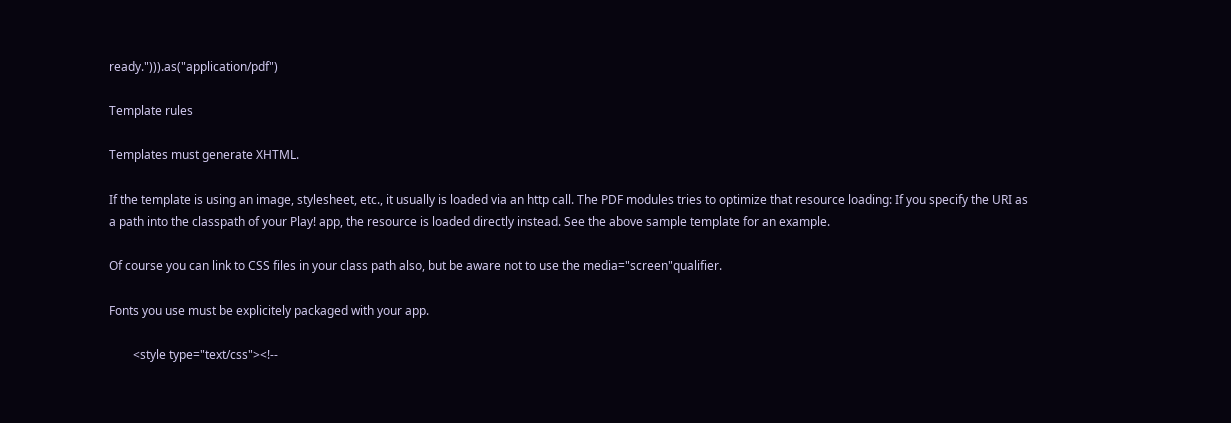ready."))).as("application/pdf")

Template rules

Templates must generate XHTML.

If the template is using an image, stylesheet, etc., it usually is loaded via an http call. The PDF modules tries to optimize that resource loading: If you specify the URI as a path into the classpath of your Play! app, the resource is loaded directly instead. See the above sample template for an example.

Of course you can link to CSS files in your class path also, but be aware not to use the media="screen"qualifier.

Fonts you use must be explicitely packaged with your app.

        <style type="text/css"><!--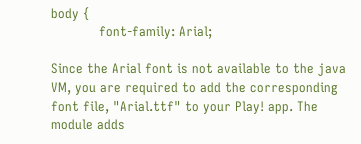body {
            font-family: Arial;

Since the Arial font is not available to the java VM, you are required to add the corresponding font file, "Arial.ttf" to your Play! app. The module adds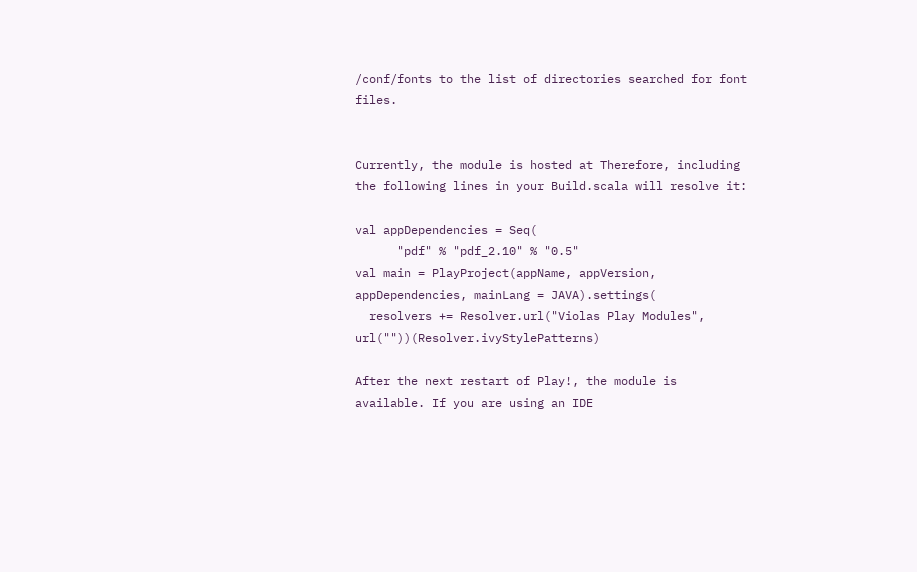/conf/fonts to the list of directories searched for font files.


Currently, the module is hosted at Therefore, including the following lines in your Build.scala will resolve it:

val appDependencies = Seq(
      "pdf" % "pdf_2.10" % "0.5"
val main = PlayProject(appName, appVersion, appDependencies, mainLang = JAVA).settings(
  resolvers += Resolver.url("Violas Play Modules", url(""))(Resolver.ivyStylePatterns)

After the next restart of Play!, the module is available. If you are using an IDE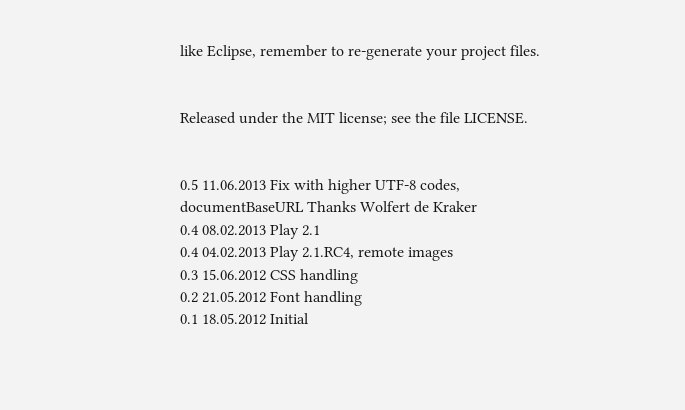like Eclipse, remember to re-generate your project files.


Released under the MIT license; see the file LICENSE.


0.5 11.06.2013 Fix with higher UTF-8 codes, documentBaseURL Thanks Wolfert de Kraker
0.4 08.02.2013 Play 2.1
0.4 04.02.2013 Play 2.1.RC4, remote images
0.3 15.06.2012 CSS handling
0.2 21.05.2012 Font handling
0.1 18.05.2012 Initial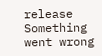release
Something went wrong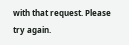with that request. Please try again.